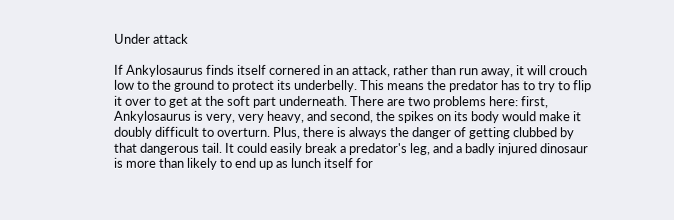Under attack

If Ankylosaurus finds itself cornered in an attack, rather than run away, it will crouch low to the ground to protect its underbelly. This means the predator has to try to flip it over to get at the soft part underneath. There are two problems here: first, Ankylosaurus is very, very heavy, and second, the spikes on its body would make it doubly difficult to overturn. Plus, there is always the danger of getting clubbed by that dangerous tail. It could easily break a predator's leg, and a badly injured dinosaur is more than likely to end up as lunch itself for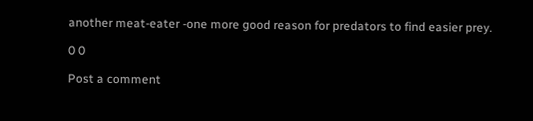another meat-eater -one more good reason for predators to find easier prey.

0 0

Post a comment